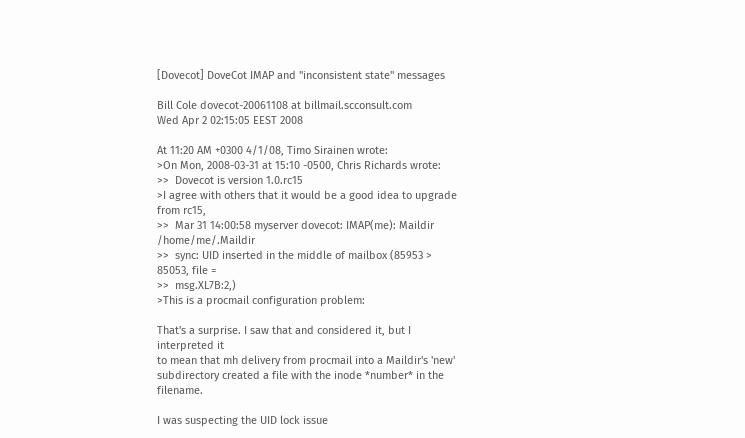[Dovecot] DoveCot IMAP and "inconsistent state" messages

Bill Cole dovecot-20061108 at billmail.scconsult.com
Wed Apr 2 02:15:05 EEST 2008

At 11:20 AM +0300 4/1/08, Timo Sirainen wrote:
>On Mon, 2008-03-31 at 15:10 -0500, Chris Richards wrote:
>>  Dovecot is version 1.0.rc15
>I agree with others that it would be a good idea to upgrade from rc15,
>>  Mar 31 14:00:58 myserver dovecot: IMAP(me): Maildir /home/me/.Maildir
>>  sync: UID inserted in the middle of mailbox (85953 > 85053, file =
>>  msg.XL7B:2,)
>This is a procmail configuration problem:

That's a surprise. I saw that and considered it, but I interpreted it
to mean that mh delivery from procmail into a Maildir's 'new'
subdirectory created a file with the inode *number* in the filename.

I was suspecting the UID lock issue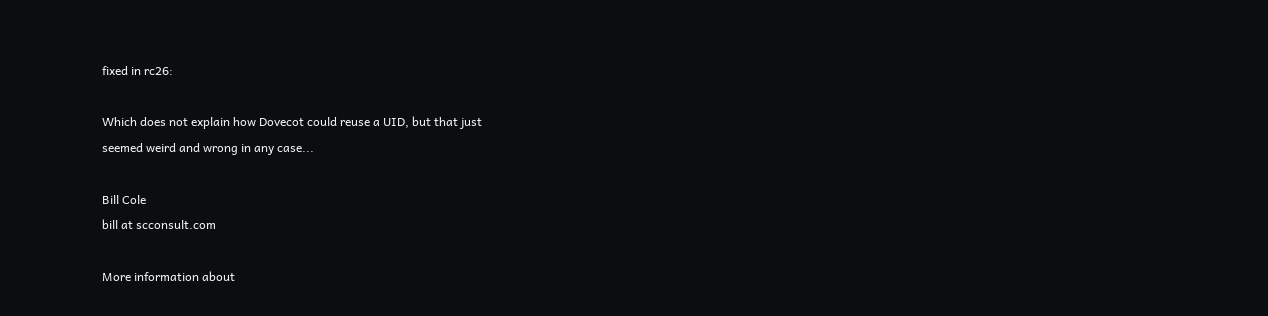fixed in rc26:

Which does not explain how Dovecot could reuse a UID, but that just
seemed weird and wrong in any case...

Bill Cole
bill at scconsult.com

More information about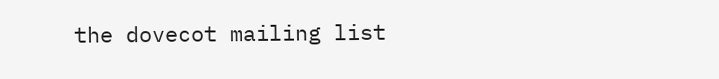the dovecot mailing list